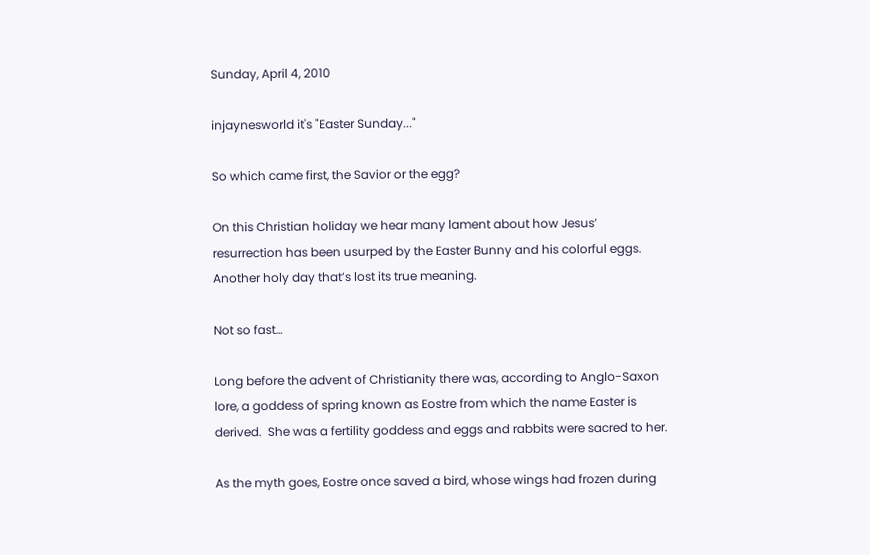Sunday, April 4, 2010

injaynesworld it's "Easter Sunday..."

So which came first, the Savior or the egg?

On this Christian holiday we hear many lament about how Jesus’ resurrection has been usurped by the Easter Bunny and his colorful eggs.  Another holy day that’s lost its true meaning.

Not so fast…

Long before the advent of Christianity there was, according to Anglo-Saxon lore, a goddess of spring known as Eostre from which the name Easter is derived.  She was a fertility goddess and eggs and rabbits were sacred to her.

As the myth goes, Eostre once saved a bird, whose wings had frozen during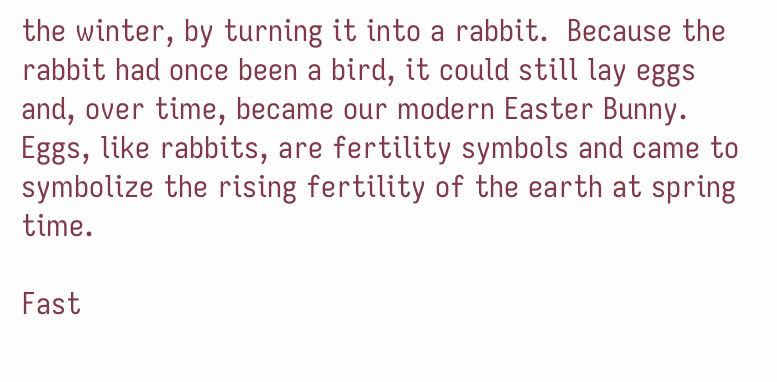the winter, by turning it into a rabbit.  Because the rabbit had once been a bird, it could still lay eggs and, over time, became our modern Easter Bunny.
Eggs, like rabbits, are fertility symbols and came to symbolize the rising fertility of the earth at spring time.

Fast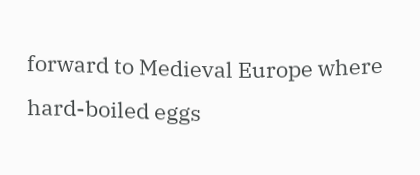forward to Medieval Europe where hard-boiled eggs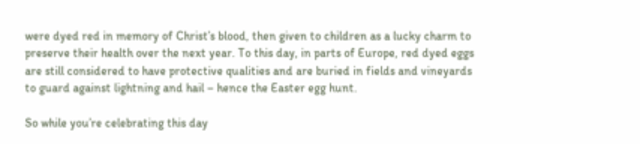were dyed red in memory of Christ’s blood, then given to children as a lucky charm to preserve their health over the next year. To this day, in parts of Europe, red dyed eggs are still considered to have protective qualities and are buried in fields and vineyards to guard against lightning and hail – hence the Easter egg hunt.

So while you’re celebrating this day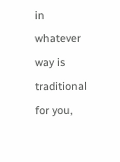in whatever way is traditional for you,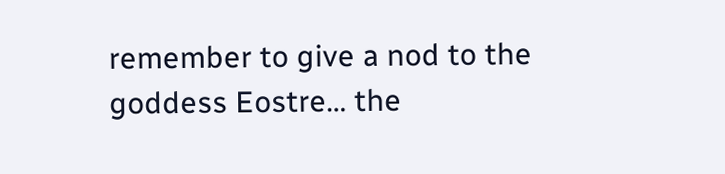remember to give a nod to the goddess Eostre… the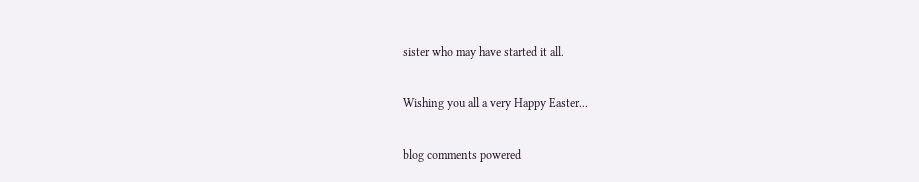sister who may have started it all.

Wishing you all a very Happy Easter...

blog comments powered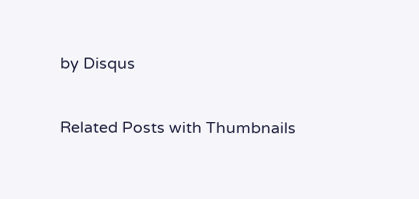by Disqus

Related Posts with Thumbnails